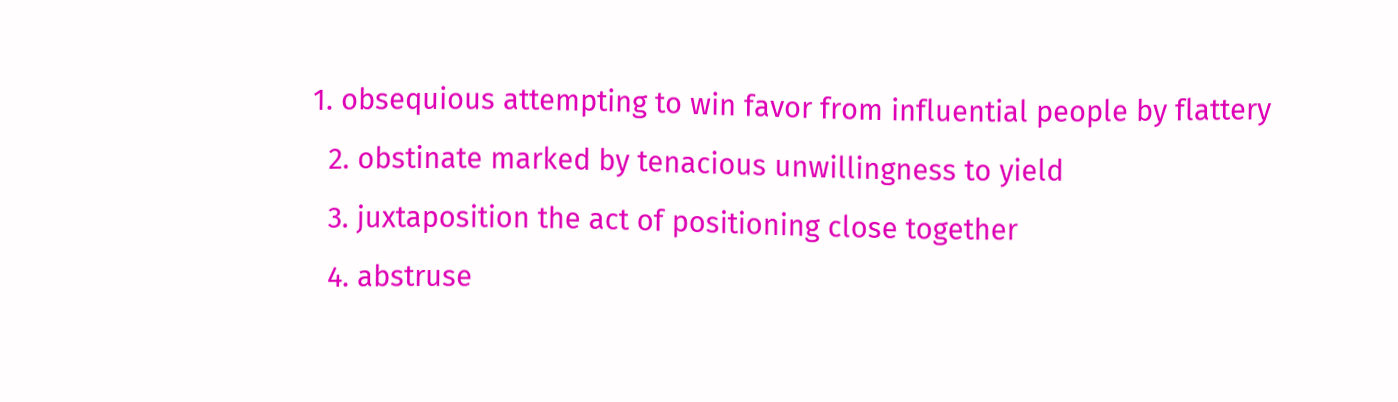1. obsequious attempting to win favor from influential people by flattery
  2. obstinate marked by tenacious unwillingness to yield
  3. juxtaposition the act of positioning close together
  4. abstruse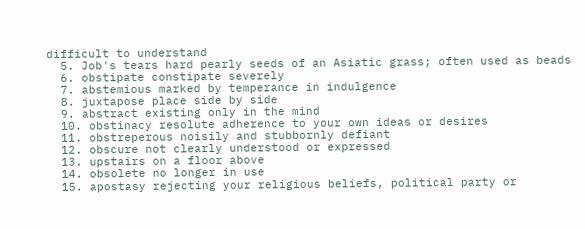difficult to understand
  5. Job's tears hard pearly seeds of an Asiatic grass; often used as beads
  6. obstipate constipate severely
  7. abstemious marked by temperance in indulgence
  8. juxtapose place side by side
  9. abstract existing only in the mind
  10. obstinacy resolute adherence to your own ideas or desires
  11. obstreperous noisily and stubbornly defiant
  12. obscure not clearly understood or expressed
  13. upstairs on a floor above
  14. obsolete no longer in use
  15. apostasy rejecting your religious beliefs, political party or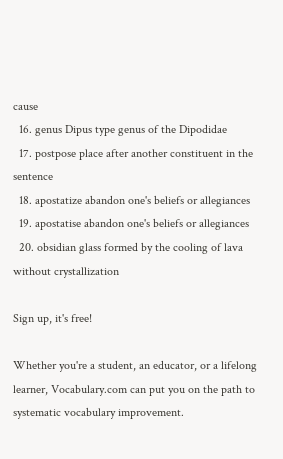cause
  16. genus Dipus type genus of the Dipodidae
  17. postpose place after another constituent in the sentence
  18. apostatize abandon one's beliefs or allegiances
  19. apostatise abandon one's beliefs or allegiances
  20. obsidian glass formed by the cooling of lava without crystallization

Sign up, it's free!

Whether you're a student, an educator, or a lifelong learner, Vocabulary.com can put you on the path to systematic vocabulary improvement.